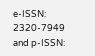e-ISSN: 2320-7949 and p-ISSN: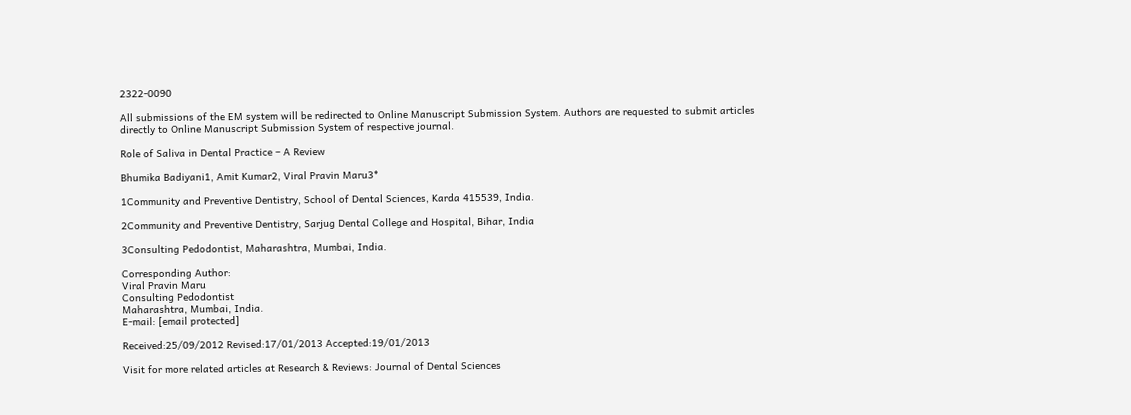2322-0090

All submissions of the EM system will be redirected to Online Manuscript Submission System. Authors are requested to submit articles directly to Online Manuscript Submission System of respective journal.

Role of Saliva in Dental Practice – A Review

Bhumika Badiyani1, Amit Kumar2, Viral Pravin Maru3*

1Community and Preventive Dentistry, School of Dental Sciences, Karda 415539, India.

2Community and Preventive Dentistry, Sarjug Dental College and Hospital, Bihar, India

3Consulting Pedodontist, Maharashtra, Mumbai, India.

Corresponding Author:
Viral Pravin Maru
Consulting Pedodontist
Maharashtra, Mumbai, India.
E-mail: [email protected]

Received:25/09/2012 Revised:17/01/2013 Accepted:19/01/2013

Visit for more related articles at Research & Reviews: Journal of Dental Sciences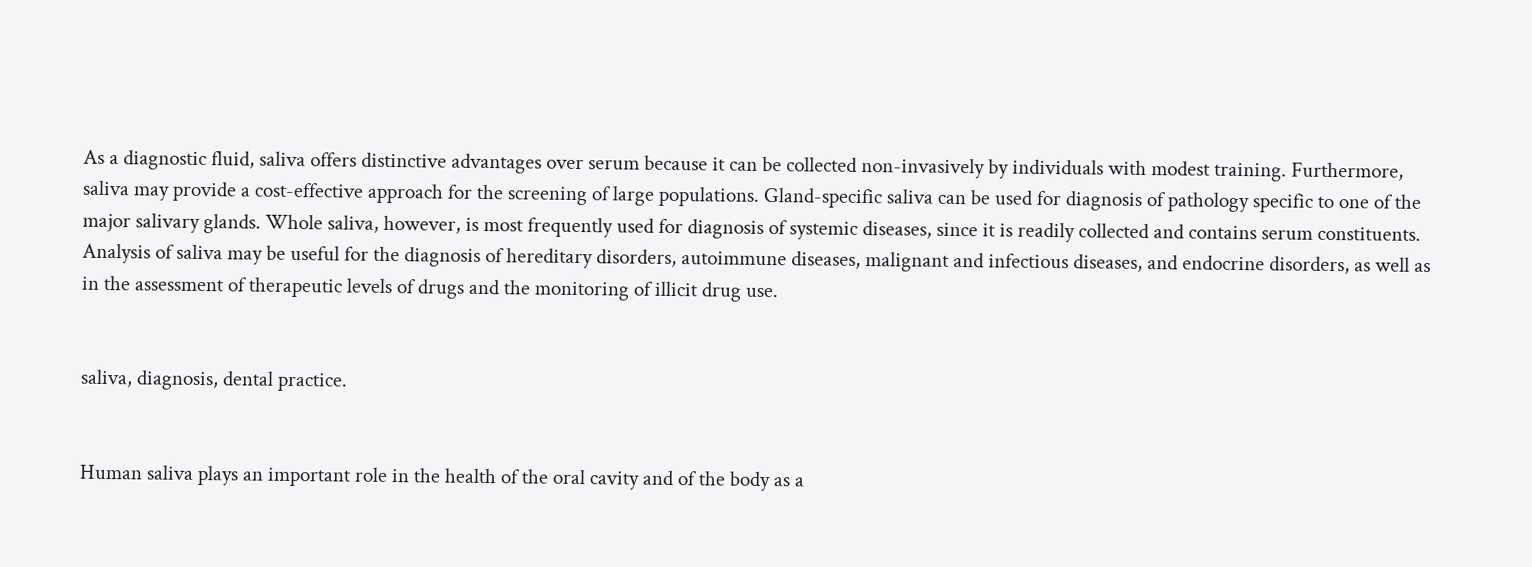As a diagnostic fluid, saliva offers distinctive advantages over serum because it can be collected non-invasively by individuals with modest training. Furthermore, saliva may provide a cost-effective approach for the screening of large populations. Gland-specific saliva can be used for diagnosis of pathology specific to one of the major salivary glands. Whole saliva, however, is most frequently used for diagnosis of systemic diseases, since it is readily collected and contains serum constituents. Analysis of saliva may be useful for the diagnosis of hereditary disorders, autoimmune diseases, malignant and infectious diseases, and endocrine disorders, as well as in the assessment of therapeutic levels of drugs and the monitoring of illicit drug use.


saliva, diagnosis, dental practice.


Human saliva plays an important role in the health of the oral cavity and of the body as a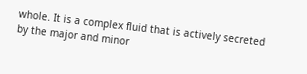whole. It is a complex fluid that is actively secreted by the major and minor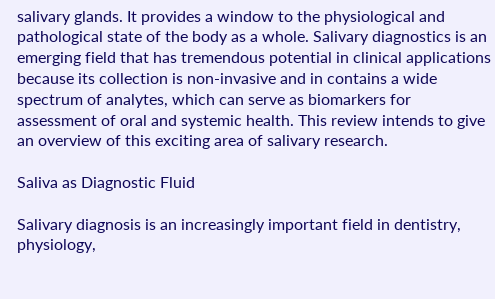salivary glands. It provides a window to the physiological and pathological state of the body as a whole. Salivary diagnostics is an emerging field that has tremendous potential in clinical applications because its collection is non-invasive and in contains a wide spectrum of analytes, which can serve as biomarkers for assessment of oral and systemic health. This review intends to give an overview of this exciting area of salivary research.

Saliva as Diagnostic Fluid

Salivary diagnosis is an increasingly important field in dentistry, physiology,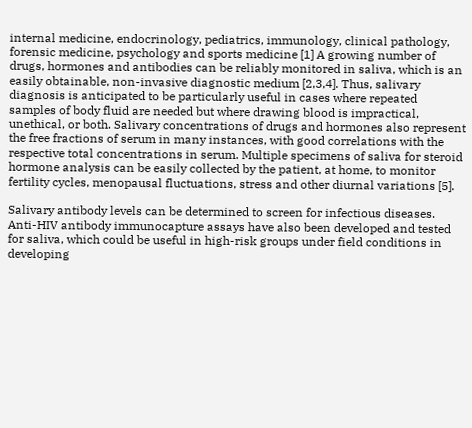internal medicine, endocrinology, pediatrics, immunology, clinical pathology, forensic medicine, psychology and sports medicine [1] A growing number of drugs, hormones and antibodies can be reliably monitored in saliva, which is an easily obtainable, non-invasive diagnostic medium [2,3,4]. Thus, salivary diagnosis is anticipated to be particularly useful in cases where repeated samples of body fluid are needed but where drawing blood is impractical, unethical, or both. Salivary concentrations of drugs and hormones also represent the free fractions of serum in many instances, with good correlations with the respective total concentrations in serum. Multiple specimens of saliva for steroid hormone analysis can be easily collected by the patient, at home, to monitor fertility cycles, menopausal fluctuations, stress and other diurnal variations [5].

Salivary antibody levels can be determined to screen for infectious diseases. Anti-HIV antibody immunocapture assays have also been developed and tested for saliva, which could be useful in high-risk groups under field conditions in developing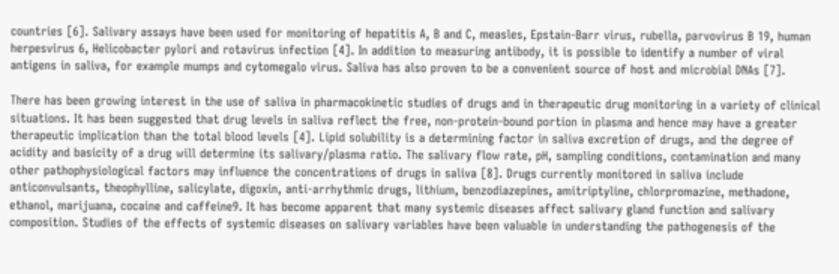countries [6]. Salivary assays have been used for monitoring of hepatitis A, B and C, measles, Epstain-Barr virus, rubella, parvovirus B 19, human herpesvirus 6, Helicobacter pylori and rotavirus infection [4]. In addition to measuring antibody, it is possible to identify a number of viral antigens in saliva, for example mumps and cytomegalo virus. Saliva has also proven to be a convenient source of host and microbial DNAs [7].

There has been growing interest in the use of saliva in pharmacokinetic studies of drugs and in therapeutic drug monitoring in a variety of clinical situations. It has been suggested that drug levels in saliva reflect the free, non-protein-bound portion in plasma and hence may have a greater therapeutic implication than the total blood levels [4]. Lipid solubility is a determining factor in saliva excretion of drugs, and the degree of acidity and basicity of a drug will determine its salivary/plasma ratio. The salivary flow rate, pH, sampling conditions, contamination and many other pathophysiological factors may influence the concentrations of drugs in saliva [8]. Drugs currently monitored in saliva include anticonvulsants, theophylline, salicylate, digoxin, anti-arrhythmic drugs, lithium, benzodiazepines, amitriptyline, chlorpromazine, methadone, ethanol, marijuana, cocaine and caffeine9. It has become apparent that many systemic diseases affect salivary gland function and salivary composition. Studies of the effects of systemic diseases on salivary variables have been valuable in understanding the pathogenesis of the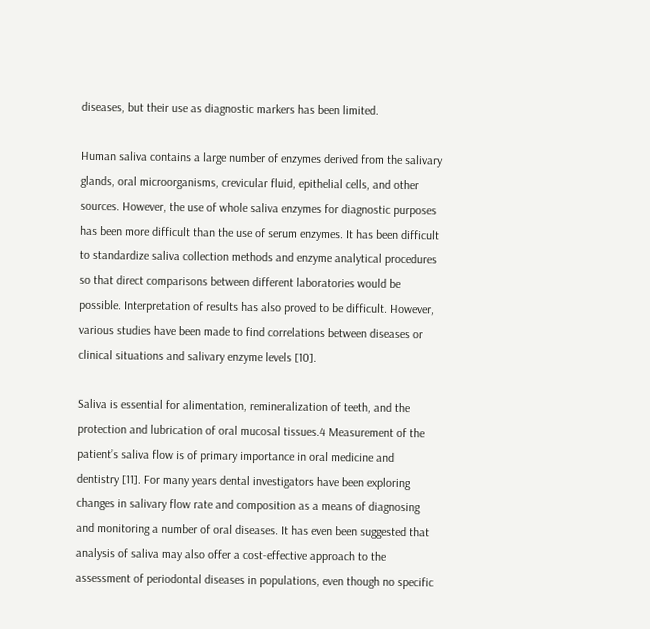diseases, but their use as diagnostic markers has been limited.

Human saliva contains a large number of enzymes derived from the salivary glands, oral microorganisms, crevicular fluid, epithelial cells, and other sources. However, the use of whole saliva enzymes for diagnostic purposes has been more difficult than the use of serum enzymes. It has been difficult to standardize saliva collection methods and enzyme analytical procedures so that direct comparisons between different laboratories would be possible. Interpretation of results has also proved to be difficult. However, various studies have been made to find correlations between diseases or clinical situations and salivary enzyme levels [10].

Saliva is essential for alimentation, remineralization of teeth, and the protection and lubrication of oral mucosal tissues.4 Measurement of the patient’s saliva flow is of primary importance in oral medicine and dentistry [11]. For many years dental investigators have been exploring changes in salivary flow rate and composition as a means of diagnosing and monitoring a number of oral diseases. It has even been suggested that analysis of saliva may also offer a cost-effective approach to the assessment of periodontal diseases in populations, even though no specific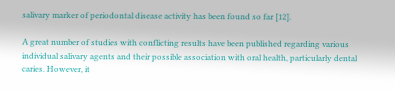salivary marker of periodontal disease activity has been found so far [12].

A great number of studies with conflicting results have been published regarding various individual salivary agents and their possible association with oral health, particularly dental caries. However, it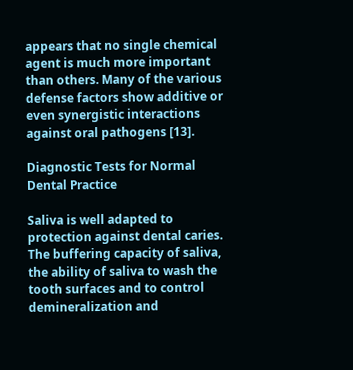appears that no single chemical agent is much more important than others. Many of the various defense factors show additive or even synergistic interactions against oral pathogens [13].

Diagnostic Tests for Normal Dental Practice

Saliva is well adapted to protection against dental caries. The buffering capacity of saliva, the ability of saliva to wash the tooth surfaces and to control demineralization and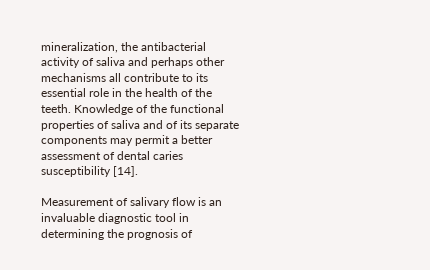mineralization, the antibacterial activity of saliva and perhaps other mechanisms all contribute to its essential role in the health of the teeth. Knowledge of the functional properties of saliva and of its separate components may permit a better assessment of dental caries susceptibility [14].

Measurement of salivary flow is an invaluable diagnostic tool in determining the prognosis of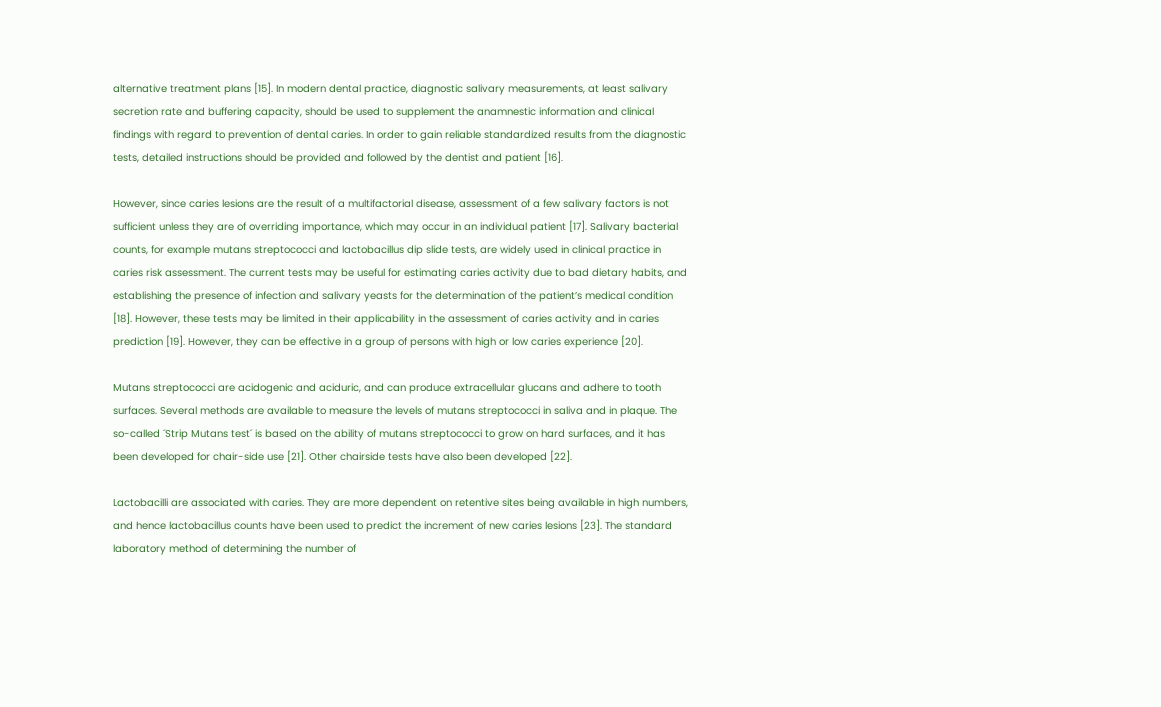alternative treatment plans [15]. In modern dental practice, diagnostic salivary measurements, at least salivary secretion rate and buffering capacity, should be used to supplement the anamnestic information and clinical findings with regard to prevention of dental caries. In order to gain reliable standardized results from the diagnostic tests, detailed instructions should be provided and followed by the dentist and patient [16].

However, since caries lesions are the result of a multifactorial disease, assessment of a few salivary factors is not sufficient unless they are of overriding importance, which may occur in an individual patient [17]. Salivary bacterial counts, for example mutans streptococci and lactobacillus dip slide tests, are widely used in clinical practice in caries risk assessment. The current tests may be useful for estimating caries activity due to bad dietary habits, and establishing the presence of infection and salivary yeasts for the determination of the patient’s medical condition [18]. However, these tests may be limited in their applicability in the assessment of caries activity and in caries prediction [19]. However, they can be effective in a group of persons with high or low caries experience [20].

Mutans streptococci are acidogenic and aciduric, and can produce extracellular glucans and adhere to tooth surfaces. Several methods are available to measure the levels of mutans streptococci in saliva and in plaque. The so-called ´Strip Mutans test´ is based on the ability of mutans streptococci to grow on hard surfaces, and it has been developed for chair-side use [21]. Other chairside tests have also been developed [22].

Lactobacilli are associated with caries. They are more dependent on retentive sites being available in high numbers, and hence lactobacillus counts have been used to predict the increment of new caries lesions [23]. The standard laboratory method of determining the number of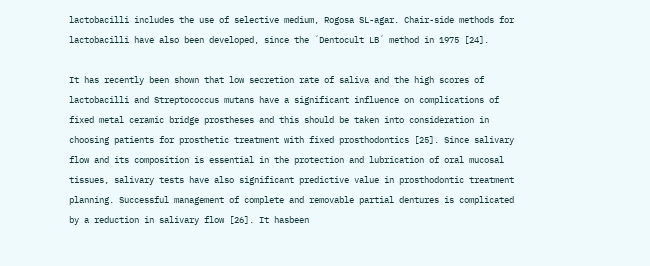lactobacilli includes the use of selective medium, Rogosa SL-agar. Chair-side methods for lactobacilli have also been developed, since the ´Dentocult LB´ method in 1975 [24].

It has recently been shown that low secretion rate of saliva and the high scores of lactobacilli and Streptococcus mutans have a significant influence on complications of fixed metal ceramic bridge prostheses and this should be taken into consideration in choosing patients for prosthetic treatment with fixed prosthodontics [25]. Since salivary flow and its composition is essential in the protection and lubrication of oral mucosal tissues, salivary tests have also significant predictive value in prosthodontic treatment planning. Successful management of complete and removable partial dentures is complicated by a reduction in salivary flow [26]. It hasbeen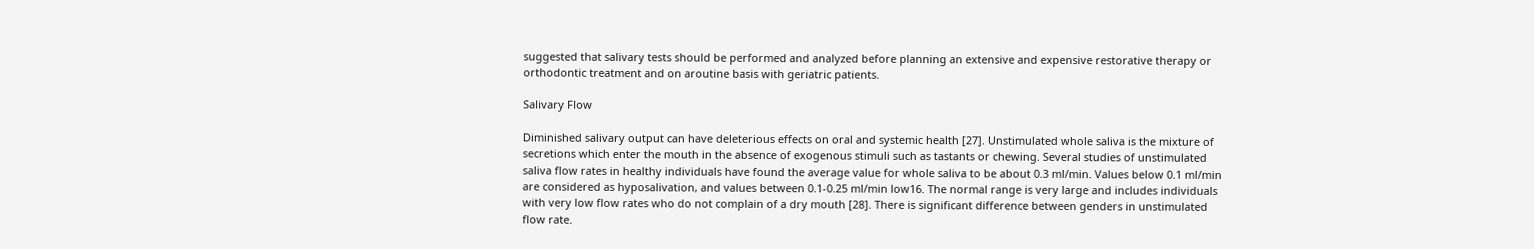suggested that salivary tests should be performed and analyzed before planning an extensive and expensive restorative therapy or orthodontic treatment and on aroutine basis with geriatric patients.

Salivary Flow

Diminished salivary output can have deleterious effects on oral and systemic health [27]. Unstimulated whole saliva is the mixture of secretions which enter the mouth in the absence of exogenous stimuli such as tastants or chewing. Several studies of unstimulated saliva flow rates in healthy individuals have found the average value for whole saliva to be about 0.3 ml/min. Values below 0.1 ml/min are considered as hyposalivation, and values between 0.1-0.25 ml/min low16. The normal range is very large and includes individuals with very low flow rates who do not complain of a dry mouth [28]. There is significant difference between genders in unstimulated flow rate.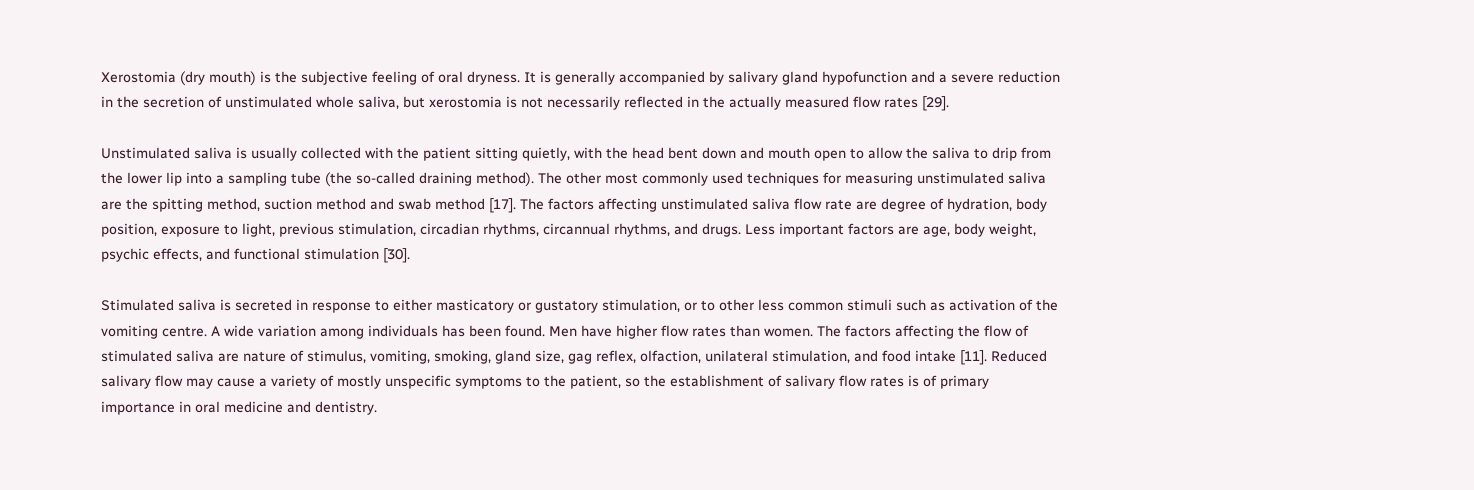Xerostomia (dry mouth) is the subjective feeling of oral dryness. It is generally accompanied by salivary gland hypofunction and a severe reduction in the secretion of unstimulated whole saliva, but xerostomia is not necessarily reflected in the actually measured flow rates [29].

Unstimulated saliva is usually collected with the patient sitting quietly, with the head bent down and mouth open to allow the saliva to drip from the lower lip into a sampling tube (the so-called draining method). The other most commonly used techniques for measuring unstimulated saliva are the spitting method, suction method and swab method [17]. The factors affecting unstimulated saliva flow rate are degree of hydration, body position, exposure to light, previous stimulation, circadian rhythms, circannual rhythms, and drugs. Less important factors are age, body weight, psychic effects, and functional stimulation [30].

Stimulated saliva is secreted in response to either masticatory or gustatory stimulation, or to other less common stimuli such as activation of the vomiting centre. A wide variation among individuals has been found. Men have higher flow rates than women. The factors affecting the flow of stimulated saliva are nature of stimulus, vomiting, smoking, gland size, gag reflex, olfaction, unilateral stimulation, and food intake [11]. Reduced salivary flow may cause a variety of mostly unspecific symptoms to the patient, so the establishment of salivary flow rates is of primary importance in oral medicine and dentistry.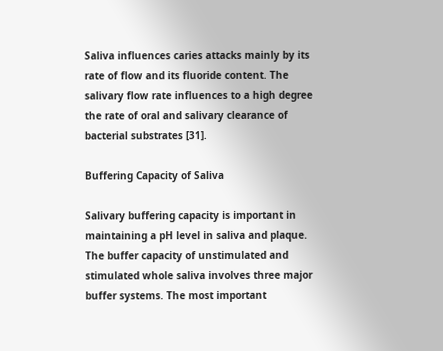Saliva influences caries attacks mainly by its rate of flow and its fluoride content. The salivary flow rate influences to a high degree the rate of oral and salivary clearance of bacterial substrates [31].

Buffering Capacity of Saliva

Salivary buffering capacity is important in maintaining a pH level in saliva and plaque. The buffer capacity of unstimulated and stimulated whole saliva involves three major buffer systems. The most important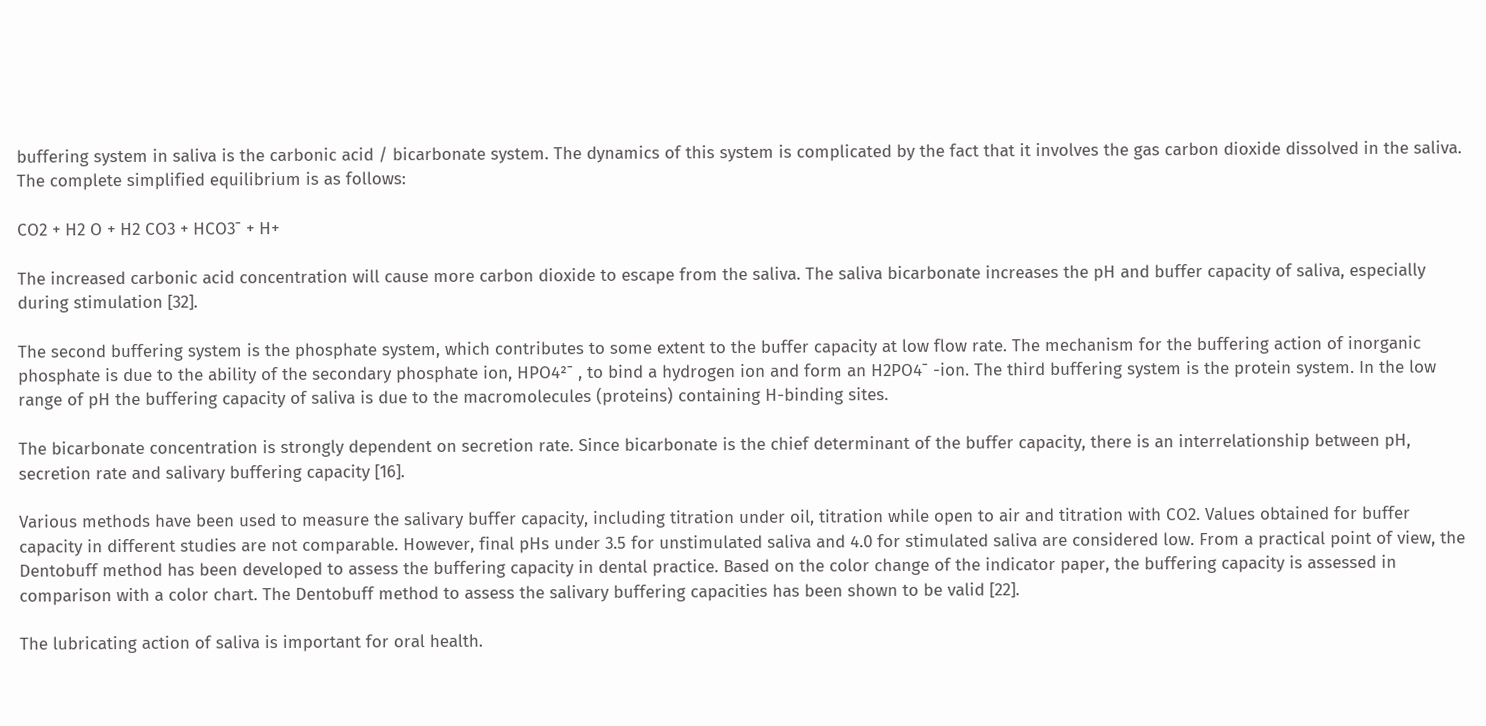buffering system in saliva is the carbonic acid / bicarbonate system. The dynamics of this system is complicated by the fact that it involves the gas carbon dioxide dissolved in the saliva. The complete simplified equilibrium is as follows:

CO2 + H2 O + H2 CO3 + HCO3¯ + H+

The increased carbonic acid concentration will cause more carbon dioxide to escape from the saliva. The saliva bicarbonate increases the pH and buffer capacity of saliva, especially during stimulation [32].

The second buffering system is the phosphate system, which contributes to some extent to the buffer capacity at low flow rate. The mechanism for the buffering action of inorganic phosphate is due to the ability of the secondary phosphate ion, HPO4²¯ , to bind a hydrogen ion and form an H2PO4¯ -ion. The third buffering system is the protein system. In the low range of pH the buffering capacity of saliva is due to the macromolecules (proteins) containing H-binding sites.

The bicarbonate concentration is strongly dependent on secretion rate. Since bicarbonate is the chief determinant of the buffer capacity, there is an interrelationship between pH, secretion rate and salivary buffering capacity [16].

Various methods have been used to measure the salivary buffer capacity, including titration under oil, titration while open to air and titration with CO2. Values obtained for buffer capacity in different studies are not comparable. However, final pHs under 3.5 for unstimulated saliva and 4.0 for stimulated saliva are considered low. From a practical point of view, the Dentobuff method has been developed to assess the buffering capacity in dental practice. Based on the color change of the indicator paper, the buffering capacity is assessed in comparison with a color chart. The Dentobuff method to assess the salivary buffering capacities has been shown to be valid [22].

The lubricating action of saliva is important for oral health.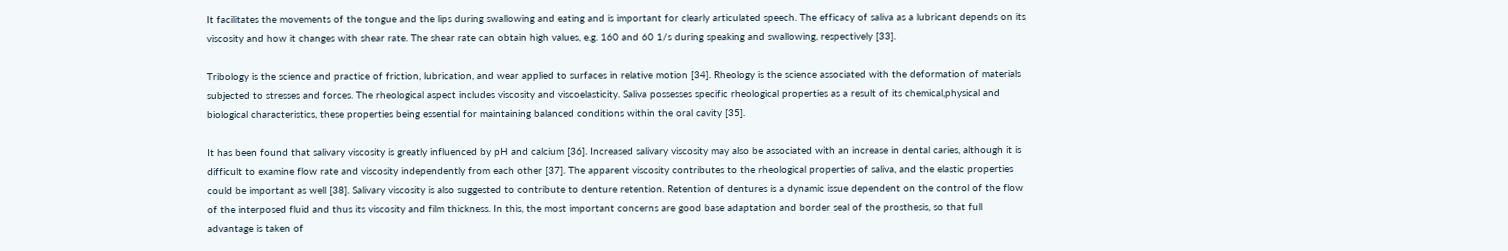It facilitates the movements of the tongue and the lips during swallowing and eating and is important for clearly articulated speech. The efficacy of saliva as a lubricant depends on its viscosity and how it changes with shear rate. The shear rate can obtain high values, e.g. 160 and 60 1/s during speaking and swallowing, respectively [33].

Tribology is the science and practice of friction, lubrication, and wear applied to surfaces in relative motion [34]. Rheology is the science associated with the deformation of materials subjected to stresses and forces. The rheological aspect includes viscosity and viscoelasticity. Saliva possesses specific rheological properties as a result of its chemical,physical and biological characteristics, these properties being essential for maintaining balanced conditions within the oral cavity [35].

It has been found that salivary viscosity is greatly influenced by pH and calcium [36]. Increased salivary viscosity may also be associated with an increase in dental caries, although it is difficult to examine flow rate and viscosity independently from each other [37]. The apparent viscosity contributes to the rheological properties of saliva, and the elastic properties could be important as well [38]. Salivary viscosity is also suggested to contribute to denture retention. Retention of dentures is a dynamic issue dependent on the control of the flow of the interposed fluid and thus its viscosity and film thickness. In this, the most important concerns are good base adaptation and border seal of the prosthesis, so that full advantage is taken of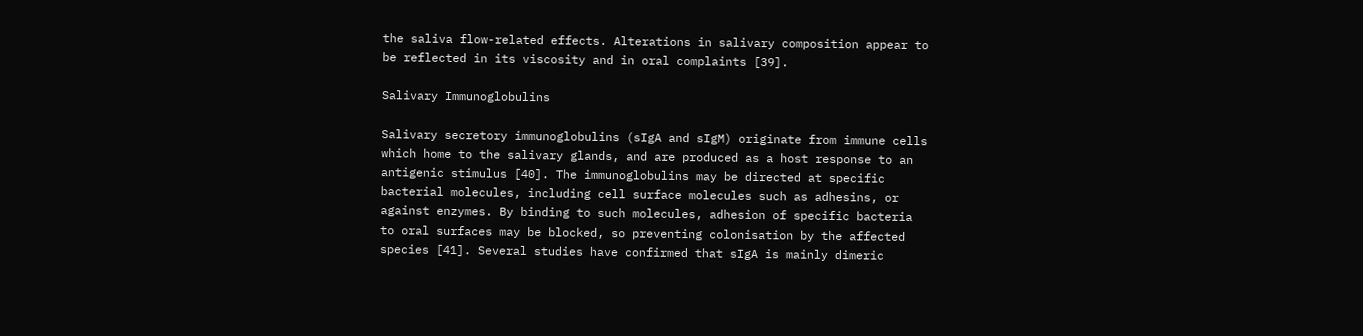the saliva flow-related effects. Alterations in salivary composition appear to be reflected in its viscosity and in oral complaints [39].

Salivary Immunoglobulins

Salivary secretory immunoglobulins (sIgA and sIgM) originate from immune cells which home to the salivary glands, and are produced as a host response to an antigenic stimulus [40]. The immunoglobulins may be directed at specific bacterial molecules, including cell surface molecules such as adhesins, or against enzymes. By binding to such molecules, adhesion of specific bacteria to oral surfaces may be blocked, so preventing colonisation by the affected species [41]. Several studies have confirmed that sIgA is mainly dimeric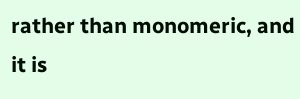rather than monomeric, and it is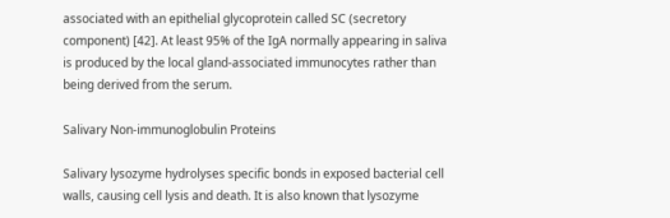associated with an epithelial glycoprotein called SC (secretory component) [42]. At least 95% of the IgA normally appearing in saliva is produced by the local gland-associated immunocytes rather than being derived from the serum.

Salivary Non-immunoglobulin Proteins

Salivary lysozyme hydrolyses specific bonds in exposed bacterial cell walls, causing cell lysis and death. It is also known that lysozyme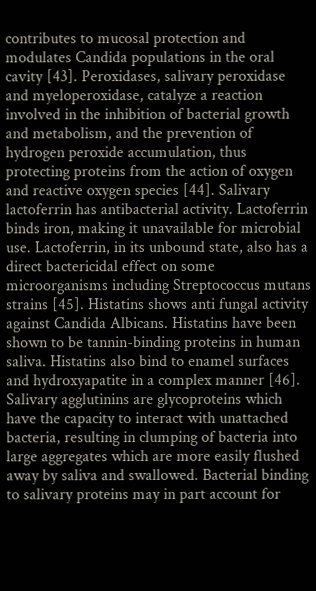contributes to mucosal protection and modulates Candida populations in the oral cavity [43]. Peroxidases, salivary peroxidase and myeloperoxidase, catalyze a reaction involved in the inhibition of bacterial growth and metabolism, and the prevention of hydrogen peroxide accumulation, thus protecting proteins from the action of oxygen and reactive oxygen species [44]. Salivary lactoferrin has antibacterial activity. Lactoferrin binds iron, making it unavailable for microbial use. Lactoferrin, in its unbound state, also has a direct bactericidal effect on some microorganisms including Streptococcus mutans strains [45]. Histatins shows anti fungal activity against Candida Albicans. Histatins have been shown to be tannin-binding proteins in human saliva. Histatins also bind to enamel surfaces and hydroxyapatite in a complex manner [46]. Salivary agglutinins are glycoproteins which have the capacity to interact with unattached bacteria, resulting in clumping of bacteria into large aggregates which are more easily flushed away by saliva and swallowed. Bacterial binding to salivary proteins may in part account for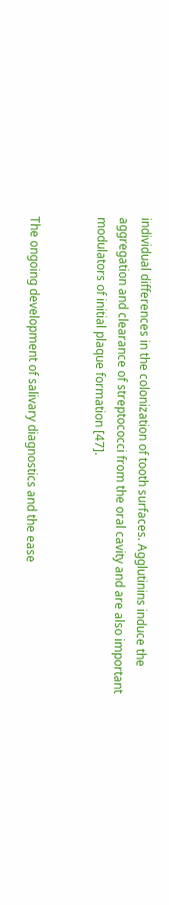individual differences in the colonization of tooth surfaces. Agglutinins induce the aggregation and clearance of streptococci from the oral cavity and are also important modulators of initial plaque formation [47].


The ongoing development of salivary diagnostics and the ease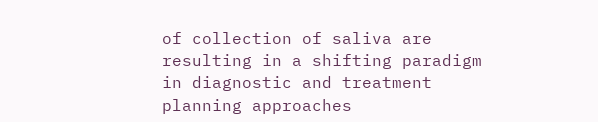of collection of saliva are resulting in a shifting paradigm in diagnostic and treatment planning approaches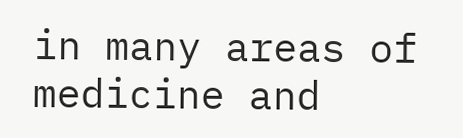in many areas of medicine and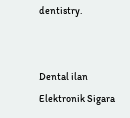dentistry.


Dental ilan
Elektronik Sigara